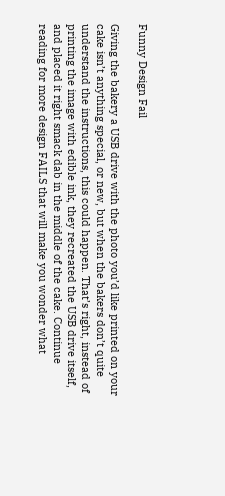Funny Design Fail

Giving the bakery a USB drive with the photo you’d like printed on your cake isn’t anything special, or new, but when the bakers don’t quite understand the instructions, this could happen. That’s right, instead of printing the image with edible ink, they recreated the USB drive itself, and placed it right smack dab in the middle of the cake. Continue reading for more design FAILS that will make you wonder what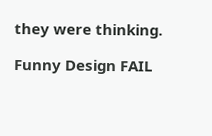they were thinking.

Funny Design FAIL